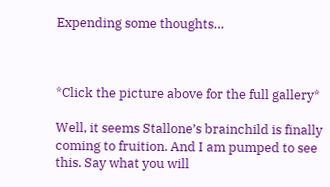Expending some thoughts…



*Click the picture above for the full gallery*

Well, it seems Stallone’s brainchild is finally coming to fruition. And I am pumped to see this. Say what you will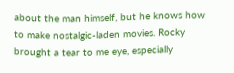about the man himself, but he knows how to make nostalgic-laden movies. Rocky brought a tear to me eye, especially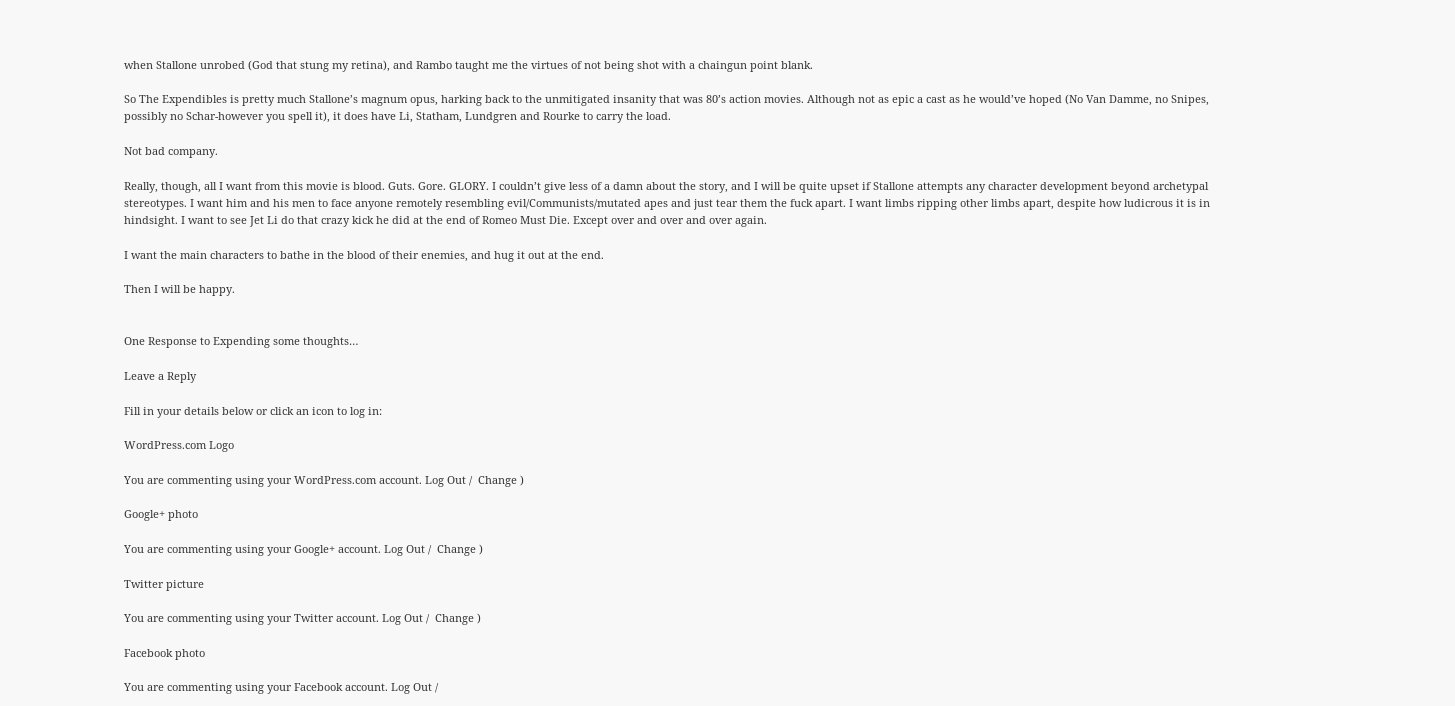when Stallone unrobed (God that stung my retina), and Rambo taught me the virtues of not being shot with a chaingun point blank.

So The Expendibles is pretty much Stallone’s magnum opus, harking back to the unmitigated insanity that was 80’s action movies. Although not as epic a cast as he would’ve hoped (No Van Damme, no Snipes, possibly no Schar-however you spell it), it does have Li, Statham, Lundgren and Rourke to carry the load.

Not bad company.

Really, though, all I want from this movie is blood. Guts. Gore. GLORY. I couldn’t give less of a damn about the story, and I will be quite upset if Stallone attempts any character development beyond archetypal stereotypes. I want him and his men to face anyone remotely resembling evil/Communists/mutated apes and just tear them the fuck apart. I want limbs ripping other limbs apart, despite how ludicrous it is in hindsight. I want to see Jet Li do that crazy kick he did at the end of Romeo Must Die. Except over and over and over again.

I want the main characters to bathe in the blood of their enemies, and hug it out at the end.

Then I will be happy.


One Response to Expending some thoughts…

Leave a Reply

Fill in your details below or click an icon to log in:

WordPress.com Logo

You are commenting using your WordPress.com account. Log Out /  Change )

Google+ photo

You are commenting using your Google+ account. Log Out /  Change )

Twitter picture

You are commenting using your Twitter account. Log Out /  Change )

Facebook photo

You are commenting using your Facebook account. Log Out /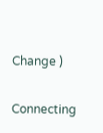Change )


Connecting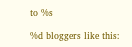to %s

%d bloggers like this: